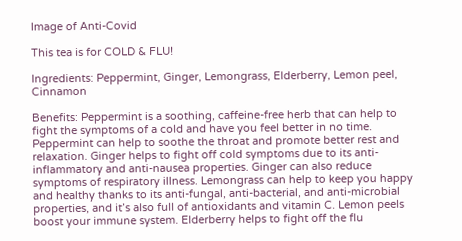Image of Anti-Covid

This tea is for COLD & FLU!

Ingredients: Peppermint, Ginger, Lemongrass, Elderberry, Lemon peel, Cinnamon

Benefits: Peppermint is a soothing, caffeine-free herb that can help to fight the symptoms of a cold and have you feel better in no time. Peppermint can help to soothe the throat and promote better rest and relaxation. Ginger helps to fight off cold symptoms due to its anti-inflammatory and anti-nausea properties. Ginger can also reduce symptoms of respiratory illness. Lemongrass can help to keep you happy and healthy thanks to its anti-fungal, anti-bacterial, and anti-microbial properties, and it’s also full of antioxidants and vitamin C. Lemon peels boost your immune system. Elderberry helps to fight off the flu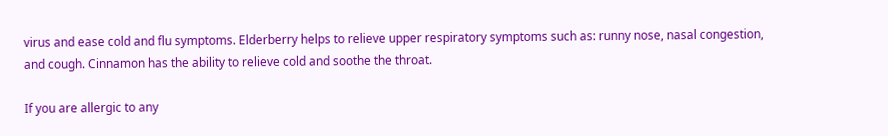virus and ease cold and flu symptoms. Elderberry helps to relieve upper respiratory symptoms such as: runny nose, nasal congestion, and cough. Cinnamon has the ability to relieve cold and soothe the throat.

If you are allergic to any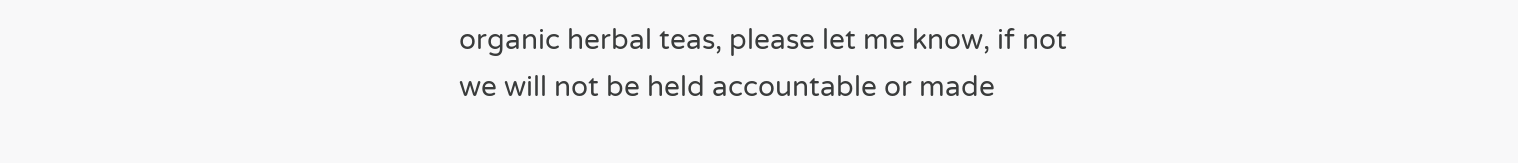organic herbal teas, please let me know, if not we will not be held accountable or made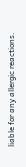liable for any allergic reactions.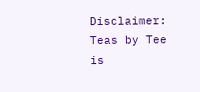Disclaimer: Teas by Tee is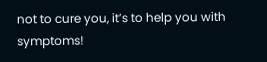not to cure you, it’s to help you with symptoms!